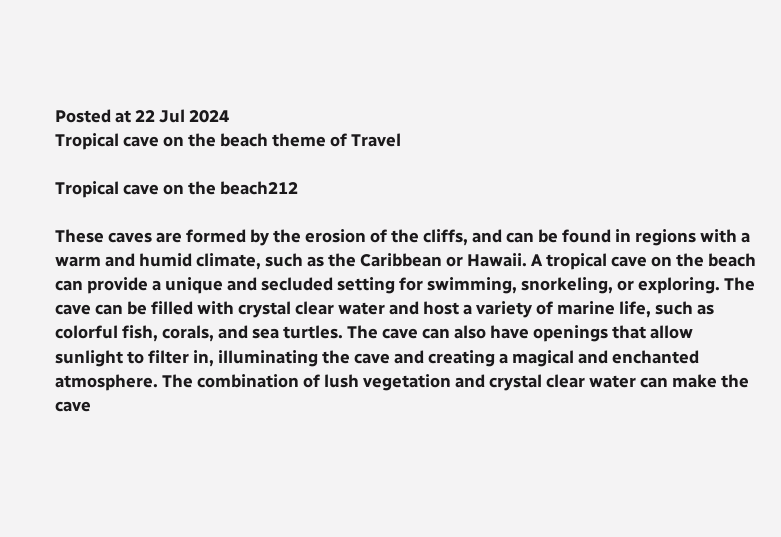Posted at 22 Jul 2024
Tropical cave on the beach theme of Travel

Tropical cave on the beach212

These caves are formed by the erosion of the cliffs, and can be found in regions with a warm and humid climate, such as the Caribbean or Hawaii. A tropical cave on the beach can provide a unique and secluded setting for swimming, snorkeling, or exploring. The cave can be filled with crystal clear water and host a variety of marine life, such as colorful fish, corals, and sea turtles. The cave can also have openings that allow sunlight to filter in, illuminating the cave and creating a magical and enchanted atmosphere. The combination of lush vegetation and crystal clear water can make the cave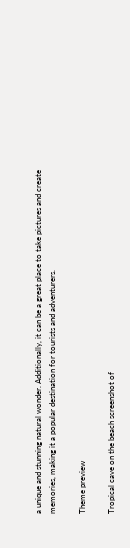a unique and stunning natural wonder. Additionally, it can be a great place to take pictures and create memories, making it a popular destination for tourists and adventurers.

Theme preview

Tropical cave on the beach screenshot of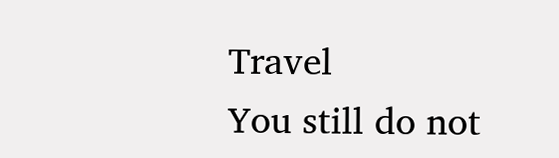Travel
You still do not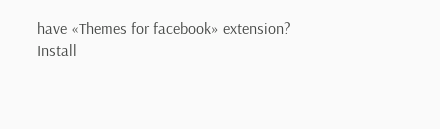have «Themes for facebook» extension?
Install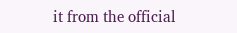it from the official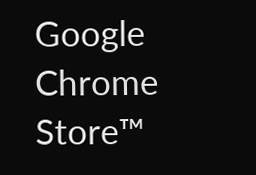Google Chrome Store™